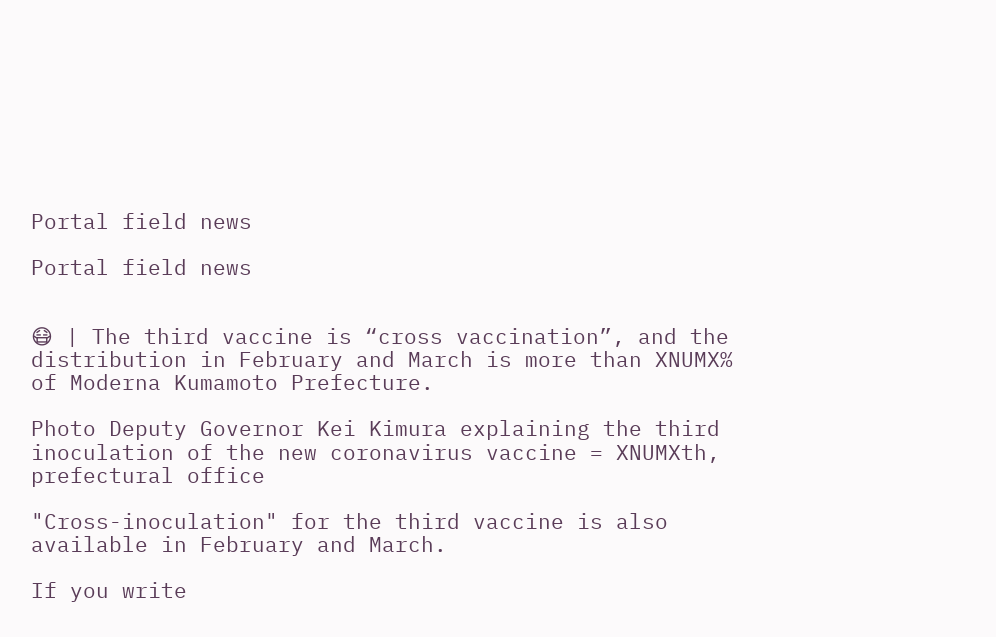Portal field news

Portal field news


😷 | The third vaccine is “cross vaccination”, and the distribution in February and March is more than XNUMX% of Moderna Kumamoto Prefecture.

Photo Deputy Governor Kei Kimura explaining the third inoculation of the new coronavirus vaccine = XNUMXth, prefectural office

"Cross-inoculation" for the third vaccine is also available in February and March.

If you write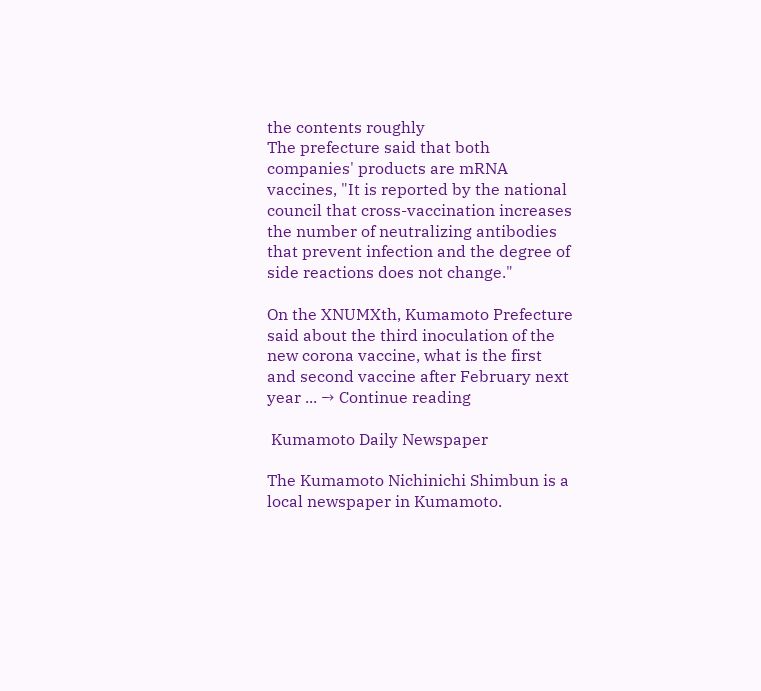the contents roughly
The prefecture said that both companies' products are mRNA vaccines, "It is reported by the national council that cross-vaccination increases the number of neutralizing antibodies that prevent infection and the degree of side reactions does not change."

On the XNUMXth, Kumamoto Prefecture said about the third inoculation of the new corona vaccine, what is the first and second vaccine after February next year ... → Continue reading

 Kumamoto Daily Newspaper

The Kumamoto Nichinichi Shimbun is a local newspaper in Kumamoto.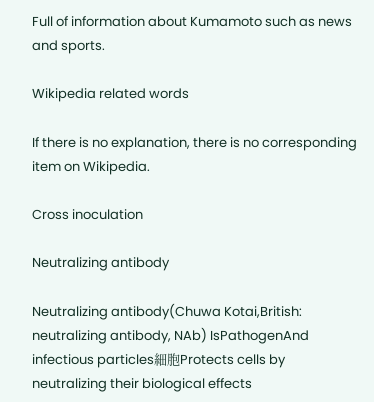Full of information about Kumamoto such as news and sports.

Wikipedia related words

If there is no explanation, there is no corresponding item on Wikipedia.

Cross inoculation

Neutralizing antibody

Neutralizing antibody(Chuwa Kotai,British: neutralizing antibody, NAb) IsPathogenAnd infectious particles細胞Protects cells by neutralizing their biological effects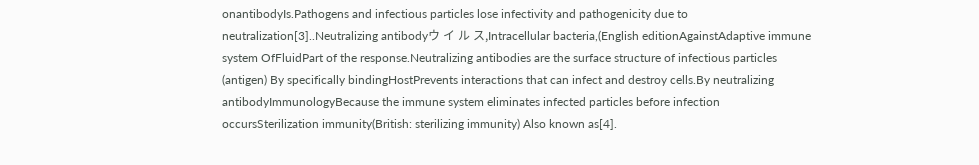onantibodyIs.Pathogens and infectious particles lose infectivity and pathogenicity due to neutralization[3]..Neutralizing antibodyウ イ ル ス,Intracellular bacteria,(English editionAgainstAdaptive immune system OfFluidPart of the response.Neutralizing antibodies are the surface structure of infectious particles (antigen) By specifically bindingHostPrevents interactions that can infect and destroy cells.By neutralizing antibodyImmunologyBecause the immune system eliminates infected particles before infection occursSterilization immunity(British: sterilizing immunity) Also known as[4].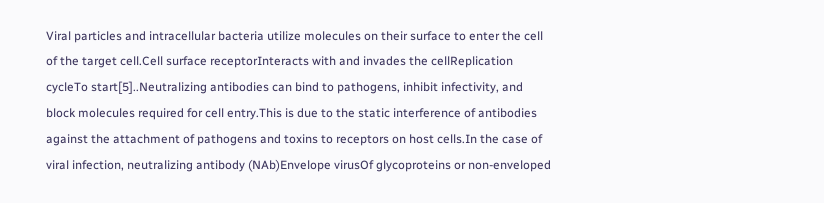Viral particles and intracellular bacteria utilize molecules on their surface to enter the cell of the target cell.Cell surface receptorInteracts with and invades the cellReplication cycleTo start[5]..Neutralizing antibodies can bind to pathogens, inhibit infectivity, and block molecules required for cell entry.This is due to the static interference of antibodies against the attachment of pathogens and toxins to receptors on host cells.In the case of viral infection, neutralizing antibody (NAb)Envelope virusOf glycoproteins or non-enveloped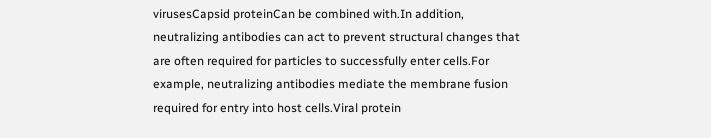virusesCapsid proteinCan be combined with.In addition, neutralizing antibodies can act to prevent structural changes that are often required for particles to successfully enter cells.For example, neutralizing antibodies mediate the membrane fusion required for entry into host cells.Viral protein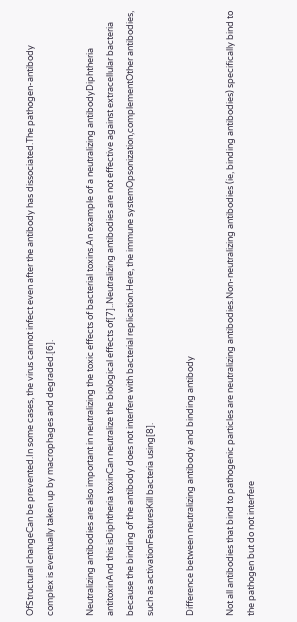OfStructural changeCan be prevented.In some cases, the virus cannot infect even after the antibody has dissociated.The pathogen-antibody complex is eventually taken up by macrophages and degraded.[6].

Neutralizing antibodies are also important in neutralizing the toxic effects of bacterial toxins.An example of a neutralizing antibodyDiphtheria antitoxinAnd this isDiphtheria toxinCan neutralize the biological effects of[7]..Neutralizing antibodies are not effective against extracellular bacteria because the binding of the antibody does not interfere with bacterial replication.Here, the immune systemOpsonization,complementOther antibodies, such as activationFeaturesKill bacteria using[8].

Difference between neutralizing antibody and binding antibody

Not all antibodies that bind to pathogenic particles are neutralizing antibodies.Non-neutralizing antibodies (ie, binding antibodies) specifically bind to the pathogen but do not interfere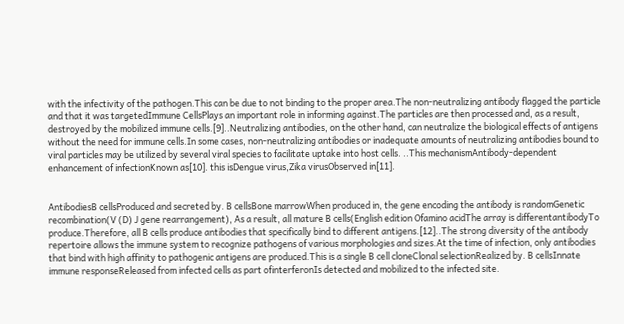with the infectivity of the pathogen.This can be due to not binding to the proper area.The non-neutralizing antibody flagged the particle and that it was targetedImmune CellsPlays an important role in informing against.The particles are then processed and, as a result, destroyed by the mobilized immune cells.[9]..Neutralizing antibodies, on the other hand, can neutralize the biological effects of antigens without the need for immune cells.In some cases, non-neutralizing antibodies or inadequate amounts of neutralizing antibodies bound to viral particles may be utilized by several viral species to facilitate uptake into host cells. ..This mechanismAntibody-dependent enhancement of infectionKnown as[10]. this isDengue virus,Zika virusObserved in[11].


AntibodiesB cellsProduced and secreted by. B cellsBone marrowWhen produced in, the gene encoding the antibody is randomGenetic recombination(V (D) J gene rearrangement), As a result, all mature B cells(English edition Ofamino acidThe array is differentantibodyTo produce.Therefore, all B cells produce antibodies that specifically bind to different antigens.[12]..The strong diversity of the antibody repertoire allows the immune system to recognize pathogens of various morphologies and sizes.At the time of infection, only antibodies that bind with high affinity to pathogenic antigens are produced.This is a single B cell cloneClonal selectionRealized by. B cellsInnate immune responseReleased from infected cells as part ofinterferonIs detected and mobilized to the infected site.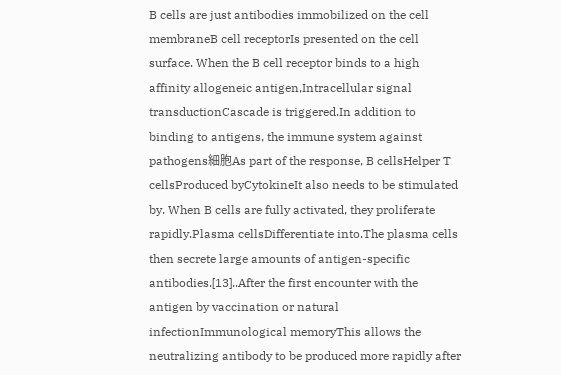B cells are just antibodies immobilized on the cell membraneB cell receptorIs presented on the cell surface. When the B cell receptor binds to a high affinity allogeneic antigen,Intracellular signal transductionCascade is triggered.In addition to binding to antigens, the immune system against pathogens細胞As part of the response, B cellsHelper T cellsProduced byCytokineIt also needs to be stimulated by. When B cells are fully activated, they proliferate rapidly.Plasma cellsDifferentiate into.The plasma cells then secrete large amounts of antigen-specific antibodies.[13]..After the first encounter with the antigen by vaccination or natural infectionImmunological memoryThis allows the neutralizing antibody to be produced more rapidly after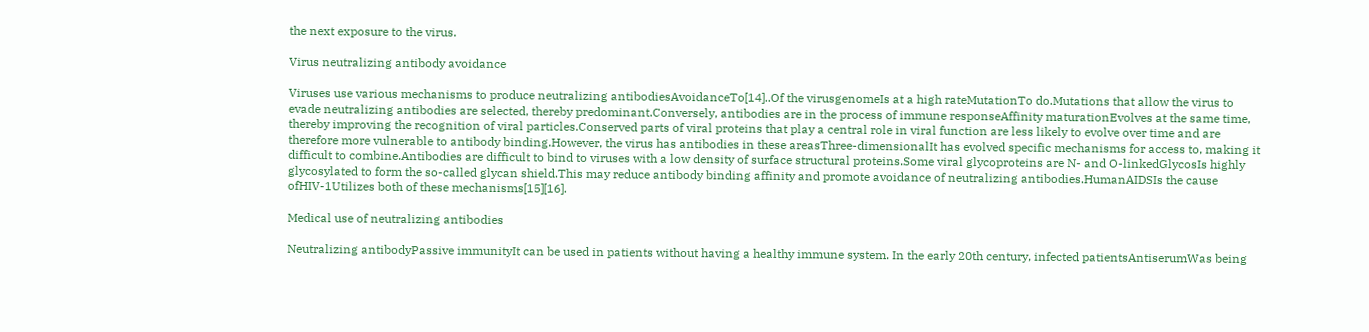the next exposure to the virus.

Virus neutralizing antibody avoidance

Viruses use various mechanisms to produce neutralizing antibodiesAvoidanceTo[14]..Of the virusgenomeIs at a high rateMutationTo do.Mutations that allow the virus to evade neutralizing antibodies are selected, thereby predominant.Conversely, antibodies are in the process of immune responseAffinity maturationEvolves at the same time, thereby improving the recognition of viral particles.Conserved parts of viral proteins that play a central role in viral function are less likely to evolve over time and are therefore more vulnerable to antibody binding.However, the virus has antibodies in these areasThree-dimensionalIt has evolved specific mechanisms for access to, making it difficult to combine.Antibodies are difficult to bind to viruses with a low density of surface structural proteins.Some viral glycoproteins are N- and O-linkedGlycosIs highly glycosylated to form the so-called glycan shield.This may reduce antibody binding affinity and promote avoidance of neutralizing antibodies.HumanAIDSIs the cause ofHIV-1Utilizes both of these mechanisms[15][16].

Medical use of neutralizing antibodies

Neutralizing antibodyPassive immunityIt can be used in patients without having a healthy immune system. In the early 20th century, infected patientsAntiserumWas being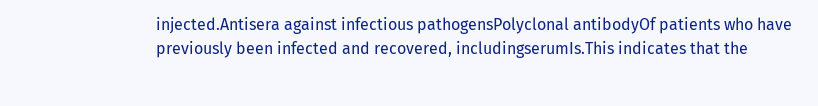injected.Antisera against infectious pathogensPolyclonal antibodyOf patients who have previously been infected and recovered, includingserumIs.This indicates that the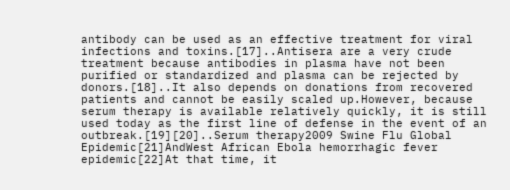antibody can be used as an effective treatment for viral infections and toxins.[17]..Antisera are a very crude treatment because antibodies in plasma have not been purified or standardized and plasma can be rejected by donors.[18]..It also depends on donations from recovered patients and cannot be easily scaled up.However, because serum therapy is available relatively quickly, it is still used today as the first line of defense in the event of an outbreak.[19][20]..Serum therapy2009 Swine Flu Global Epidemic[21]AndWest African Ebola hemorrhagic fever epidemic[22]At that time, it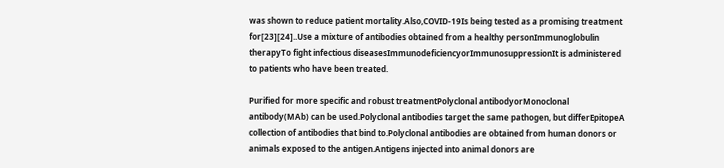was shown to reduce patient mortality.Also,COVID-19Is being tested as a promising treatment for[23][24]..Use a mixture of antibodies obtained from a healthy personImmunoglobulin therapyTo fight infectious diseasesImmunodeficiencyorImmunosuppressionIt is administered to patients who have been treated.

Purified for more specific and robust treatmentPolyclonal antibodyorMonoclonal antibody(MAb) can be used.Polyclonal antibodies target the same pathogen, but differEpitopeA collection of antibodies that bind to.Polyclonal antibodies are obtained from human donors or animals exposed to the antigen.Antigens injected into animal donors are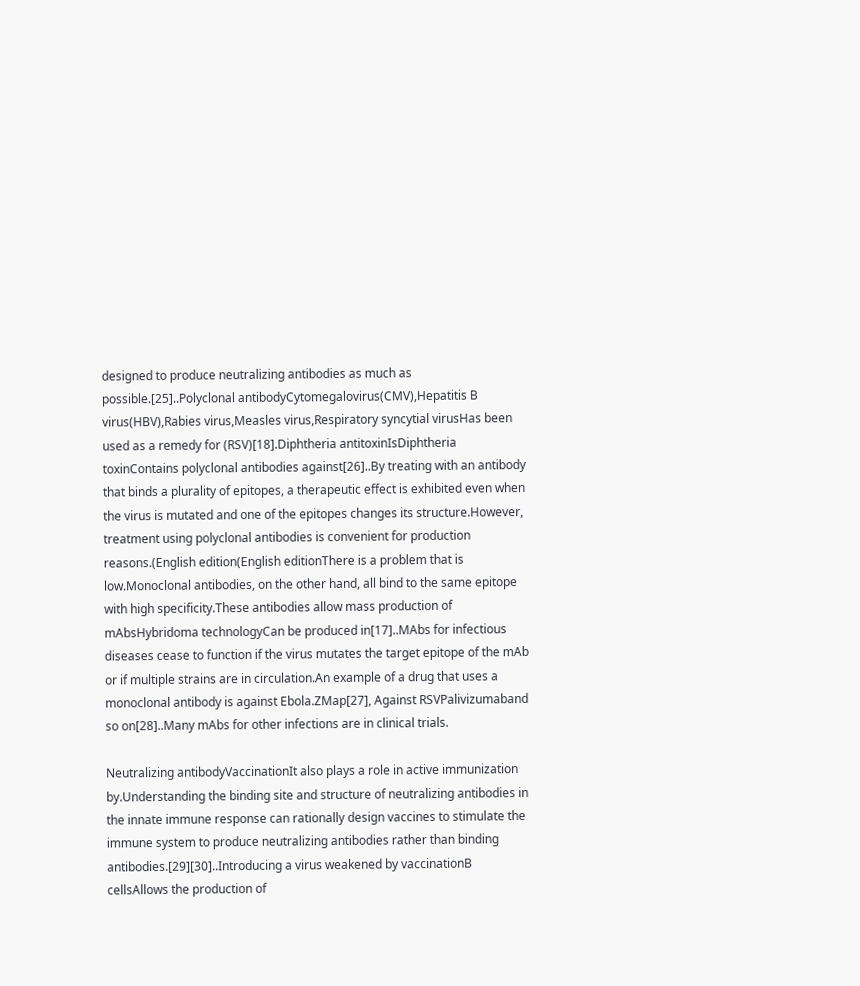designed to produce neutralizing antibodies as much as possible.[25]..Polyclonal antibodyCytomegalovirus(CMV),Hepatitis B virus(HBV),Rabies virus,Measles virus,Respiratory syncytial virusHas been used as a remedy for (RSV)[18].Diphtheria antitoxinIsDiphtheria toxinContains polyclonal antibodies against[26]..By treating with an antibody that binds a plurality of epitopes, a therapeutic effect is exhibited even when the virus is mutated and one of the epitopes changes its structure.However, treatment using polyclonal antibodies is convenient for production reasons.(English edition(English editionThere is a problem that is low.Monoclonal antibodies, on the other hand, all bind to the same epitope with high specificity.These antibodies allow mass production of mAbsHybridoma technologyCan be produced in[17]..MAbs for infectious diseases cease to function if the virus mutates the target epitope of the mAb or if multiple strains are in circulation.An example of a drug that uses a monoclonal antibody is against Ebola.ZMap[27], Against RSVPalivizumaband so on[28]..Many mAbs for other infections are in clinical trials.

Neutralizing antibodyVaccinationIt also plays a role in active immunization by.Understanding the binding site and structure of neutralizing antibodies in the innate immune response can rationally design vaccines to stimulate the immune system to produce neutralizing antibodies rather than binding antibodies.[29][30]..Introducing a virus weakened by vaccinationB cellsAllows the production of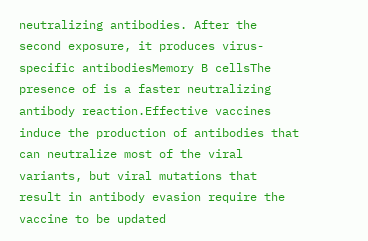neutralizing antibodies. After the second exposure, it produces virus-specific antibodiesMemory B cellsThe presence of is a faster neutralizing antibody reaction.Effective vaccines induce the production of antibodies that can neutralize most of the viral variants, but viral mutations that result in antibody evasion require the vaccine to be updated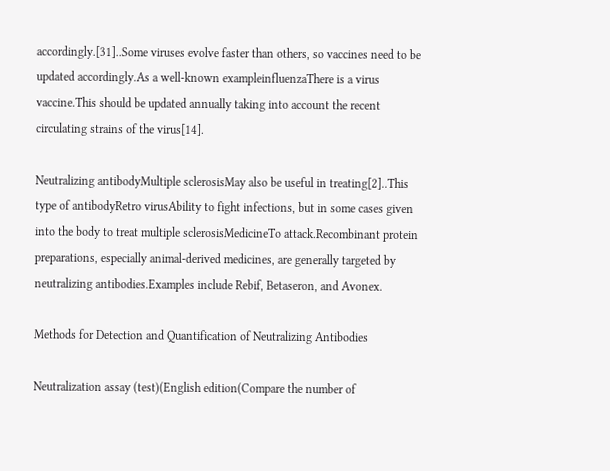accordingly.[31]..Some viruses evolve faster than others, so vaccines need to be updated accordingly.As a well-known exampleinfluenzaThere is a virus vaccine.This should be updated annually taking into account the recent circulating strains of the virus[14].

Neutralizing antibodyMultiple sclerosisMay also be useful in treating[2]..This type of antibodyRetro virusAbility to fight infections, but in some cases given into the body to treat multiple sclerosisMedicineTo attack.Recombinant protein preparations, especially animal-derived medicines, are generally targeted by neutralizing antibodies.Examples include Rebif, Betaseron, and Avonex.

Methods for Detection and Quantification of Neutralizing Antibodies

Neutralization assay (test)(English edition(Compare the number of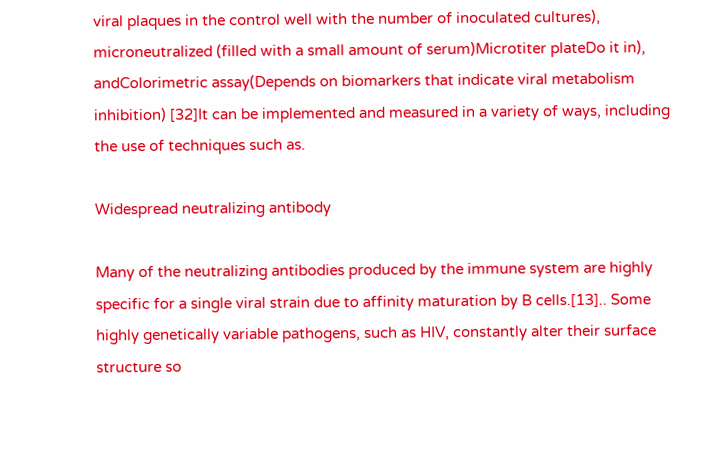viral plaques in the control well with the number of inoculated cultures), microneutralized (filled with a small amount of serum)Microtiter plateDo it in), andColorimetric assay(Depends on biomarkers that indicate viral metabolism inhibition) [32]It can be implemented and measured in a variety of ways, including the use of techniques such as.

Widespread neutralizing antibody

Many of the neutralizing antibodies produced by the immune system are highly specific for a single viral strain due to affinity maturation by B cells.[13].. Some highly genetically variable pathogens, such as HIV, constantly alter their surface structure so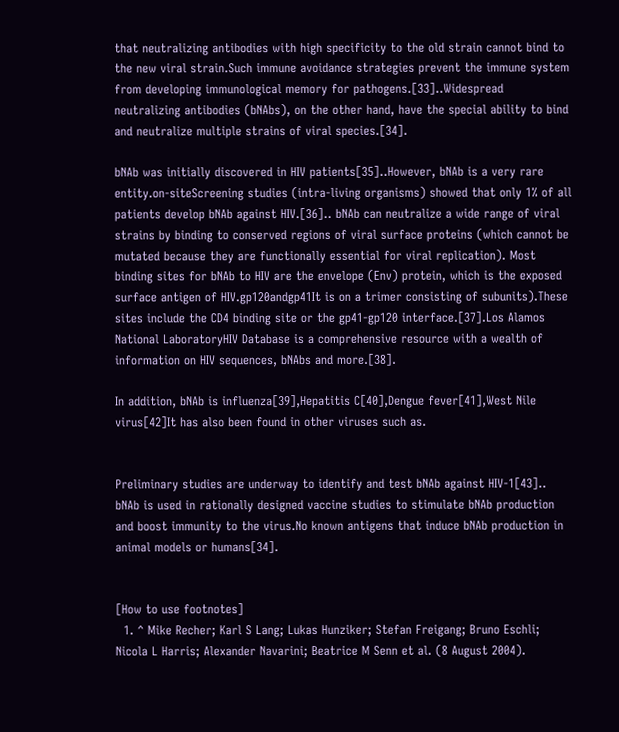that neutralizing antibodies with high specificity to the old strain cannot bind to the new viral strain.Such immune avoidance strategies prevent the immune system from developing immunological memory for pathogens.[33]..Widespread neutralizing antibodies (bNAbs), on the other hand, have the special ability to bind and neutralize multiple strains of viral species.[34].

bNAb was initially discovered in HIV patients[35]..However, bNAb is a very rare entity.on-siteScreening studies (intra-living organisms) showed that only 1% of all patients develop bNAb against HIV.[36].. bNAb can neutralize a wide range of viral strains by binding to conserved regions of viral surface proteins (which cannot be mutated because they are functionally essential for viral replication). Most binding sites for bNAb to HIV are the envelope (Env) protein, which is the exposed surface antigen of HIV.gp120andgp41It is on a trimer consisting of subunits).These sites include the CD4 binding site or the gp41-gp120 interface.[37].Los Alamos National LaboratoryHIV Database is a comprehensive resource with a wealth of information on HIV sequences, bNAbs and more.[38].

In addition, bNAb is influenza[39],Hepatitis C[40],Dengue fever[41],West Nile virus[42]It has also been found in other viruses such as.


Preliminary studies are underway to identify and test bNAb against HIV-1[43].. bNAb is used in rationally designed vaccine studies to stimulate bNAb production and boost immunity to the virus.No known antigens that induce bNAb production in animal models or humans[34].


[How to use footnotes]
  1. ^ Mike Recher; Karl S Lang; Lukas Hunziker; Stefan Freigang; Bruno Eschli; Nicola L Harris; Alexander Navarini; Beatrice M Senn et al. (8 August 2004).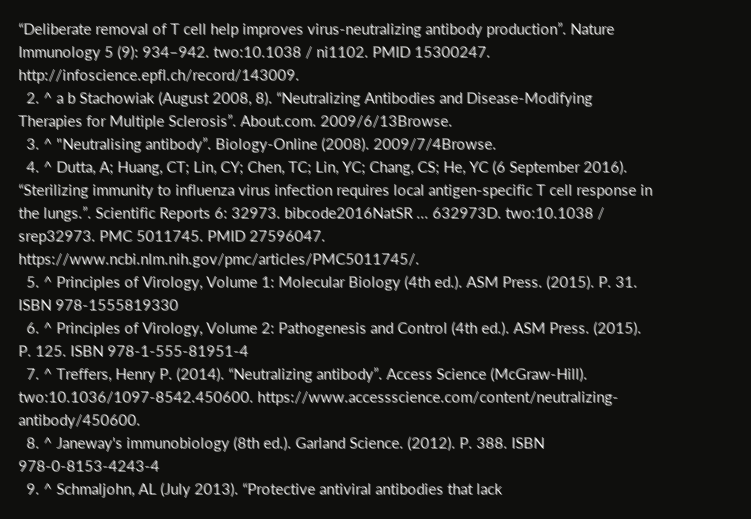“Deliberate removal of T cell help improves virus-neutralizing antibody production”. Nature Immunology 5 (9): 934–942. two:10.1038 / ni1102. PMID 15300247. http://infoscience.epfl.ch/record/143009.
  2. ^ a b Stachowiak (August 2008, 8). “Neutralizing Antibodies and Disease-Modifying Therapies for Multiple Sclerosis”. About.com. 2009/6/13Browse.
  3. ^ "Neutralising antibody”. Biology-Online (2008). 2009/7/4Browse.
  4. ^ Dutta, A; Huang, CT; Lin, CY; Chen, TC; Lin, YC; Chang, CS; He, YC (6 September 2016). “Sterilizing immunity to influenza virus infection requires local antigen-specific T cell response in the lungs.”. Scientific Reports 6: 32973. bibcode2016NatSR ... 632973D. two:10.1038 / srep32973. PMC 5011745. PMID 27596047. https://www.ncbi.nlm.nih.gov/pmc/articles/PMC5011745/.
  5. ^ Principles of Virology, Volume 1: Molecular Biology (4th ed.). ASM Press. (2015). P. 31. ISBN 978-1555819330
  6. ^ Principles of Virology, Volume 2: Pathogenesis and Control (4th ed.). ASM Press. (2015). P. 125. ISBN 978-1-555-81951-4
  7. ^ Treffers, Henry P. (2014). “Neutralizing antibody”. Access Science (McGraw-Hill). two:10.1036/1097-8542.450600. https://www.accessscience.com/content/neutralizing-antibody/450600.
  8. ^ Janeway's immunobiology (8th ed.). Garland Science. (2012). P. 388. ISBN 978-0-8153-4243-4
  9. ^ Schmaljohn, AL (July 2013). “Protective antiviral antibodies that lack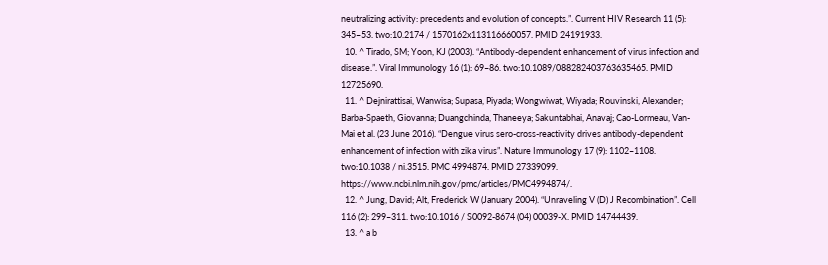neutralizing activity: precedents and evolution of concepts.”. Current HIV Research 11 (5): 345–53. two:10.2174 / 1570162x113116660057. PMID 24191933.
  10. ^ Tirado, SM; Yoon, KJ (2003). “Antibody-dependent enhancement of virus infection and disease.”. Viral Immunology 16 (1): 69–86. two:10.1089/088282403763635465. PMID 12725690.
  11. ^ Dejnirattisai, Wanwisa; Supasa, Piyada; Wongwiwat, Wiyada; Rouvinski, Alexander; Barba-Spaeth, Giovanna; Duangchinda, Thaneeya; Sakuntabhai, Anavaj; Cao-Lormeau, Van-Mai et al. (23 June 2016). “Dengue virus sero-cross-reactivity drives antibody-dependent enhancement of infection with zika virus”. Nature Immunology 17 (9): 1102–1108. two:10.1038 / ni.3515. PMC 4994874. PMID 27339099. https://www.ncbi.nlm.nih.gov/pmc/articles/PMC4994874/.
  12. ^ Jung, David; Alt, Frederick W (January 2004). “Unraveling V (D) J Recombination”. Cell 116 (2): 299–311. two:10.1016 / S0092-8674 (04) 00039-X. PMID 14744439.
  13. ^ a b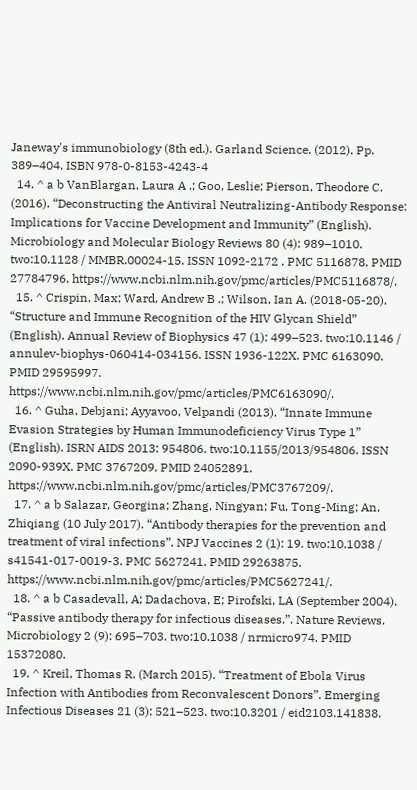Janeway's immunobiology (8th ed.). Garland Science. (2012). Pp. 389–404. ISBN 978-0-8153-4243-4
  14. ^ a b VanBlargan, Laura A .; Goo, Leslie; Pierson, Theodore C. (2016). “Deconstructing the Antiviral Neutralizing-Antibody Response: Implications for Vaccine Development and Immunity” (English). Microbiology and Molecular Biology Reviews 80 (4): 989–1010. two:10.1128 / MMBR.00024-15. ISSN 1092-2172 . PMC 5116878. PMID 27784796. https://www.ncbi.nlm.nih.gov/pmc/articles/PMC5116878/.
  15. ^ Crispin, Max; Ward, Andrew B .; Wilson, Ian A. (2018-05-20). “Structure and Immune Recognition of the HIV Glycan Shield” (English). Annual Review of Biophysics 47 (1): 499–523. two:10.1146 / annulev-biophys-060414-034156. ISSN 1936-122X. PMC 6163090. PMID 29595997. https://www.ncbi.nlm.nih.gov/pmc/articles/PMC6163090/.
  16. ^ Guha, Debjani; Ayyavoo, Velpandi (2013). “Innate Immune Evasion Strategies by Human Immunodeficiency Virus Type 1” (English). ISRN AIDS 2013: 954806. two:10.1155/2013/954806. ISSN 2090-939X. PMC 3767209. PMID 24052891. https://www.ncbi.nlm.nih.gov/pmc/articles/PMC3767209/.
  17. ^ a b Salazar, Georgina; Zhang, Ningyan; Fu, Tong-Ming; An, Zhiqiang (10 July 2017). “Antibody therapies for the prevention and treatment of viral infections”. NPJ Vaccines 2 (1): 19. two:10.1038 / s41541-017-0019-3. PMC 5627241. PMID 29263875. https://www.ncbi.nlm.nih.gov/pmc/articles/PMC5627241/.
  18. ^ a b Casadevall, A; Dadachova, E; Pirofski, LA (September 2004). “Passive antibody therapy for infectious diseases.”. Nature Reviews. Microbiology 2 (9): 695–703. two:10.1038 / nrmicro974. PMID 15372080.
  19. ^ Kreil, Thomas R. (March 2015). “Treatment of Ebola Virus Infection with Antibodies from Reconvalescent Donors”. Emerging Infectious Diseases 21 (3): 521–523. two:10.3201 / eid2103.141838.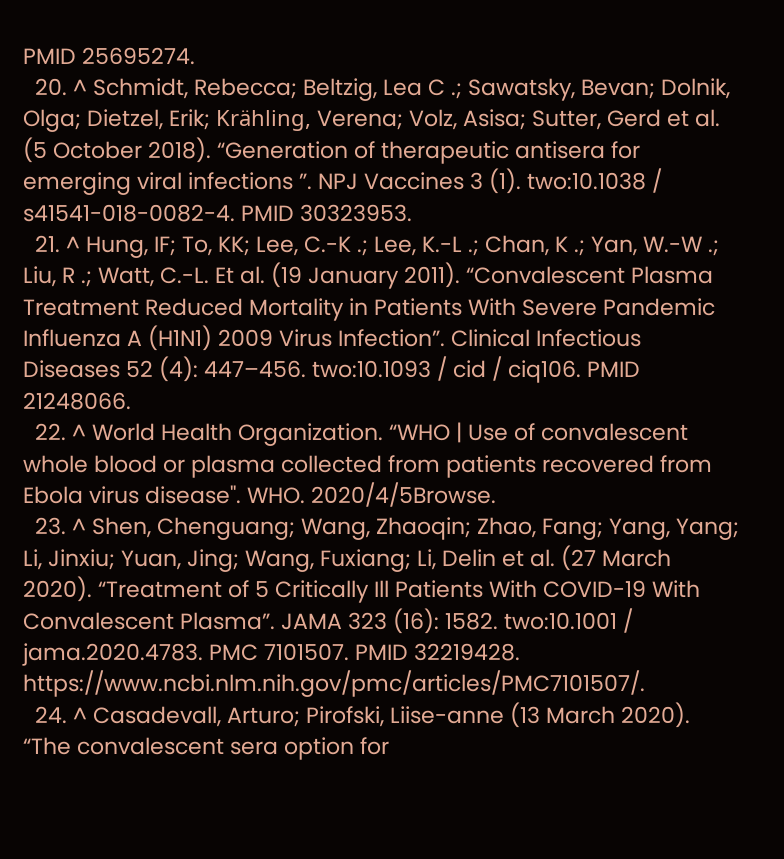PMID 25695274.
  20. ^ Schmidt, Rebecca; Beltzig, Lea C .; Sawatsky, Bevan; Dolnik, Olga; Dietzel, Erik; Krähling, Verena; Volz, Asisa; Sutter, Gerd et al. (5 October 2018). “Generation of therapeutic antisera for emerging viral infections ”. NPJ Vaccines 3 (1). two:10.1038 / s41541-018-0082-4. PMID 30323953.
  21. ^ Hung, IF; To, KK; Lee, C.-K .; Lee, K.-L .; Chan, K .; Yan, W.-W .; Liu, R .; Watt, C.-L. Et al. (19 January 2011). “Convalescent Plasma Treatment Reduced Mortality in Patients With Severe Pandemic Influenza A (H1N1) 2009 Virus Infection”. Clinical Infectious Diseases 52 (4): 447–456. two:10.1093 / cid / ciq106. PMID 21248066.
  22. ^ World Health Organization. “WHO | Use of convalescent whole blood or plasma collected from patients recovered from Ebola virus disease". WHO. 2020/4/5Browse.
  23. ^ Shen, Chenguang; Wang, Zhaoqin; Zhao, Fang; Yang, Yang; Li, Jinxiu; Yuan, Jing; Wang, Fuxiang; Li, Delin et al. (27 March 2020). “Treatment of 5 Critically Ill Patients With COVID-19 With Convalescent Plasma”. JAMA 323 (16): 1582. two:10.1001 / jama.2020.4783. PMC 7101507. PMID 32219428. https://www.ncbi.nlm.nih.gov/pmc/articles/PMC7101507/.
  24. ^ Casadevall, Arturo; Pirofski, Liise-anne (13 March 2020). “The convalescent sera option for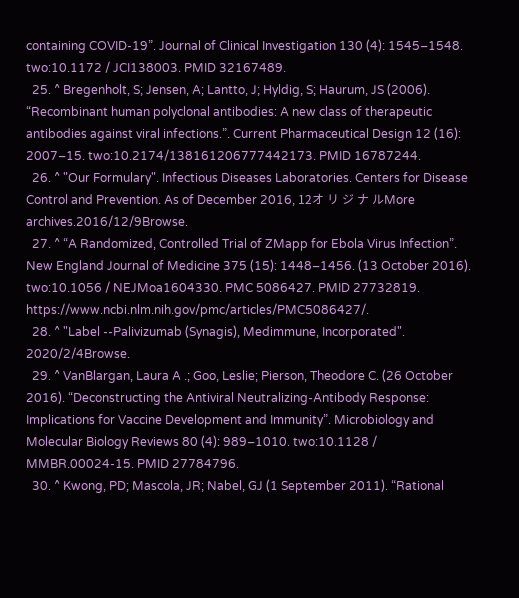containing COVID-19”. Journal of Clinical Investigation 130 (4): 1545–1548. two:10.1172 / JCI138003. PMID 32167489.
  25. ^ Bregenholt, S; Jensen, A; Lantto, J; Hyldig, S; Haurum, JS (2006). “Recombinant human polyclonal antibodies: A new class of therapeutic antibodies against viral infections.”. Current Pharmaceutical Design 12 (16): 2007–15. two:10.2174/138161206777442173. PMID 16787244.
  26. ^ "Our Formulary". Infectious Diseases Laboratories. Centers for Disease Control and Prevention. As of December 2016, 12オ リ ジ ナ ルMore archives.2016/12/9Browse.
  27. ^ “A Randomized, Controlled Trial of ZMapp for Ebola Virus Infection”. New England Journal of Medicine 375 (15): 1448–1456. (13 October 2016). two:10.1056 / NEJMoa1604330. PMC 5086427. PMID 27732819. https://www.ncbi.nlm.nih.gov/pmc/articles/PMC5086427/.
  28. ^ "Label --Palivizumab (Synagis), Medimmune, Incorporated". 2020/2/4Browse.
  29. ^ VanBlargan, Laura A .; Goo, Leslie; Pierson, Theodore C. (26 October 2016). “Deconstructing the Antiviral Neutralizing-Antibody Response: Implications for Vaccine Development and Immunity”. Microbiology and Molecular Biology Reviews 80 (4): 989–1010. two:10.1128 / MMBR.00024-15. PMID 27784796.
  30. ^ Kwong, PD; Mascola, JR; Nabel, GJ (1 September 2011). “Rational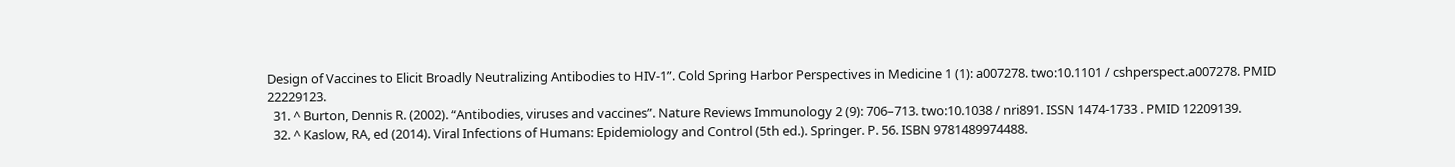Design of Vaccines to Elicit Broadly Neutralizing Antibodies to HIV-1”. Cold Spring Harbor Perspectives in Medicine 1 (1): a007278. two:10.1101 / cshperspect.a007278. PMID 22229123.
  31. ^ Burton, Dennis R. (2002). “Antibodies, viruses and vaccines”. Nature Reviews Immunology 2 (9): 706–713. two:10.1038 / nri891. ISSN 1474-1733 . PMID 12209139.
  32. ^ Kaslow, RA, ed (2014). Viral Infections of Humans: Epidemiology and Control (5th ed.). Springer. P. 56. ISBN 9781489974488.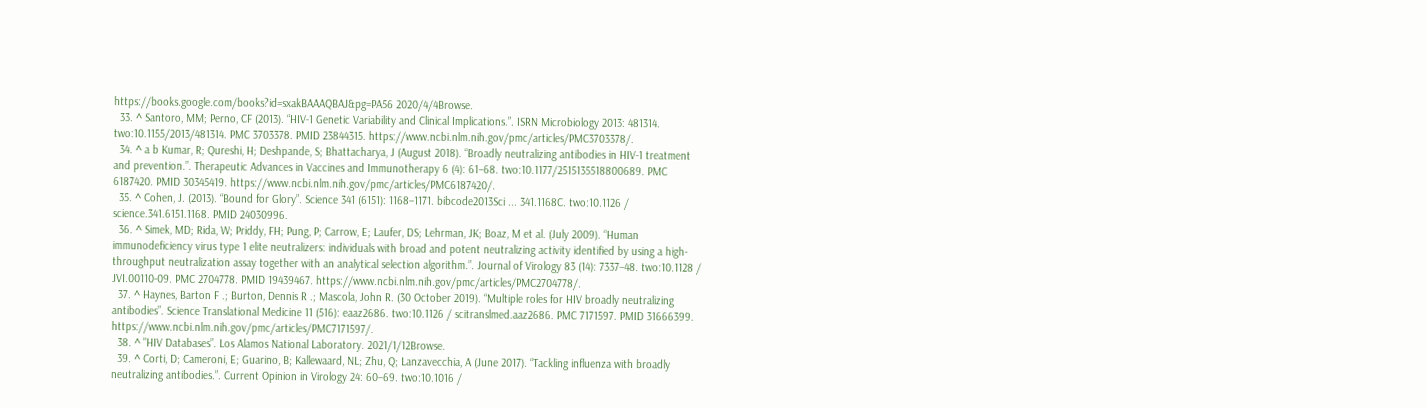https://books.google.com/books?id=sxakBAAAQBAJ&pg=PA56 2020/4/4Browse.
  33. ^ Santoro, MM; Perno, CF (2013). “HIV-1 Genetic Variability and Clinical Implications.”. ISRN Microbiology 2013: 481314. two:10.1155/2013/481314. PMC 3703378. PMID 23844315. https://www.ncbi.nlm.nih.gov/pmc/articles/PMC3703378/.
  34. ^ a b Kumar, R; Qureshi, H; Deshpande, S; Bhattacharya, J (August 2018). “Broadly neutralizing antibodies in HIV-1 treatment and prevention.”. Therapeutic Advances in Vaccines and Immunotherapy 6 (4): 61–68. two:10.1177/2515135518800689. PMC 6187420. PMID 30345419. https://www.ncbi.nlm.nih.gov/pmc/articles/PMC6187420/.
  35. ^ Cohen, J. (2013). “Bound for Glory”. Science 341 (6151): 1168–1171. bibcode2013Sci ... 341.1168C. two:10.1126 / science.341.6151.1168. PMID 24030996.
  36. ^ Simek, MD; Rida, W; Priddy, FH; Pung, P; Carrow, E; Laufer, DS; Lehrman, JK; Boaz, M et al. (July 2009). “Human immunodeficiency virus type 1 elite neutralizers: individuals with broad and potent neutralizing activity identified by using a high-throughput neutralization assay together with an analytical selection algorithm.”. Journal of Virology 83 (14): 7337–48. two:10.1128 / JVI.00110-09. PMC 2704778. PMID 19439467. https://www.ncbi.nlm.nih.gov/pmc/articles/PMC2704778/.
  37. ^ Haynes, Barton F .; Burton, Dennis R .; Mascola, John R. (30 October 2019). “Multiple roles for HIV broadly neutralizing antibodies”. Science Translational Medicine 11 (516): eaaz2686. two:10.1126 / scitranslmed.aaz2686. PMC 7171597. PMID 31666399. https://www.ncbi.nlm.nih.gov/pmc/articles/PMC7171597/.
  38. ^ "HIV Databases”. Los Alamos National Laboratory. 2021/1/12Browse.
  39. ^ Corti, D; Cameroni, E; Guarino, B; Kallewaard, NL; Zhu, Q; Lanzavecchia, A (June 2017). “Tackling influenza with broadly neutralizing antibodies.”. Current Opinion in Virology 24: 60–69. two:10.1016 /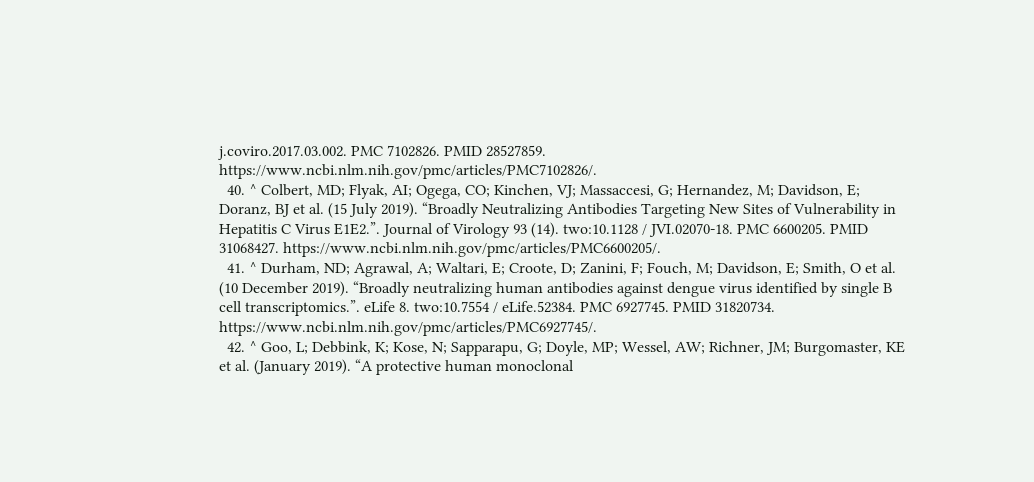j.coviro.2017.03.002. PMC 7102826. PMID 28527859. https://www.ncbi.nlm.nih.gov/pmc/articles/PMC7102826/.
  40. ^ Colbert, MD; Flyak, AI; Ogega, CO; Kinchen, VJ; Massaccesi, G; Hernandez, M; Davidson, E; Doranz, BJ et al. (15 July 2019). “Broadly Neutralizing Antibodies Targeting New Sites of Vulnerability in Hepatitis C Virus E1E2.”. Journal of Virology 93 (14). two:10.1128 / JVI.02070-18. PMC 6600205. PMID 31068427. https://www.ncbi.nlm.nih.gov/pmc/articles/PMC6600205/.
  41. ^ Durham, ND; Agrawal, A; Waltari, E; Croote, D; Zanini, F; Fouch, M; Davidson, E; Smith, O et al. (10 December 2019). “Broadly neutralizing human antibodies against dengue virus identified by single B cell transcriptomics.”. eLife 8. two:10.7554 / eLife.52384. PMC 6927745. PMID 31820734. https://www.ncbi.nlm.nih.gov/pmc/articles/PMC6927745/.
  42. ^ Goo, L; Debbink, K; Kose, N; Sapparapu, G; Doyle, MP; Wessel, AW; Richner, JM; Burgomaster, KE et al. (January 2019). “A protective human monoclonal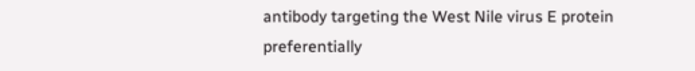antibody targeting the West Nile virus E protein preferentially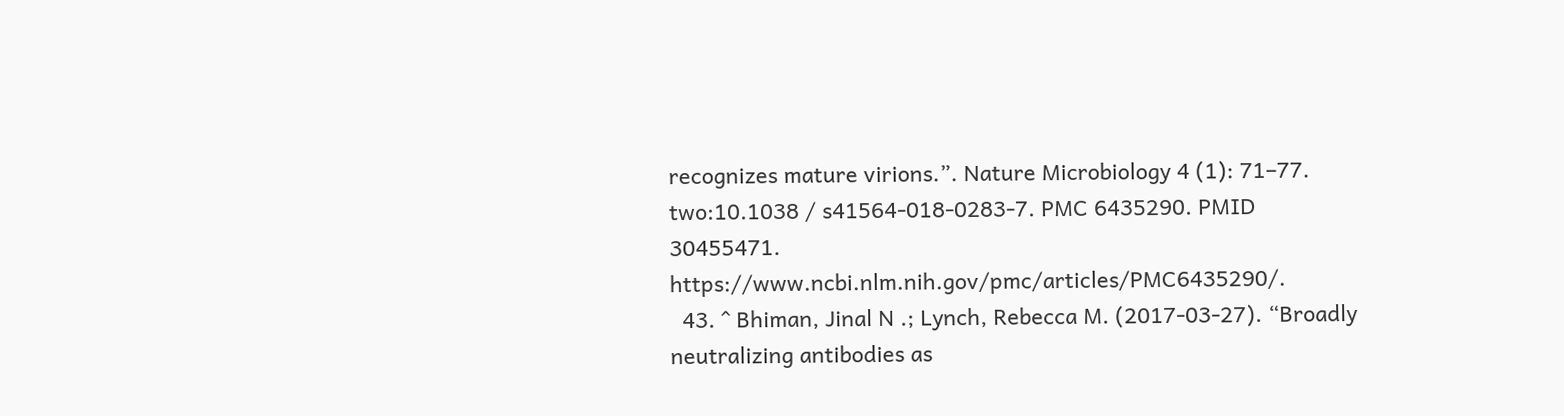recognizes mature virions.”. Nature Microbiology 4 (1): 71–77. two:10.1038 / s41564-018-0283-7. PMC 6435290. PMID 30455471. https://www.ncbi.nlm.nih.gov/pmc/articles/PMC6435290/.
  43. ^ Bhiman, Jinal N .; Lynch, Rebecca M. (2017-03-27). “Broadly neutralizing antibodies as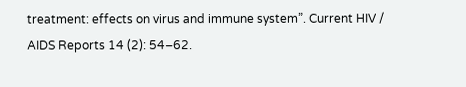treatment: effects on virus and immune system”. Current HIV / AIDS Reports 14 (2): 54–62.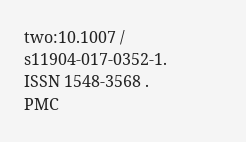two:10.1007 / s11904-017-0352-1. ISSN 1548-3568 . PMC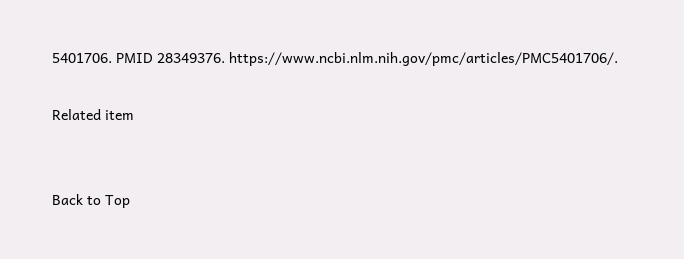5401706. PMID 28349376. https://www.ncbi.nlm.nih.gov/pmc/articles/PMC5401706/.

Related item


Back to Top